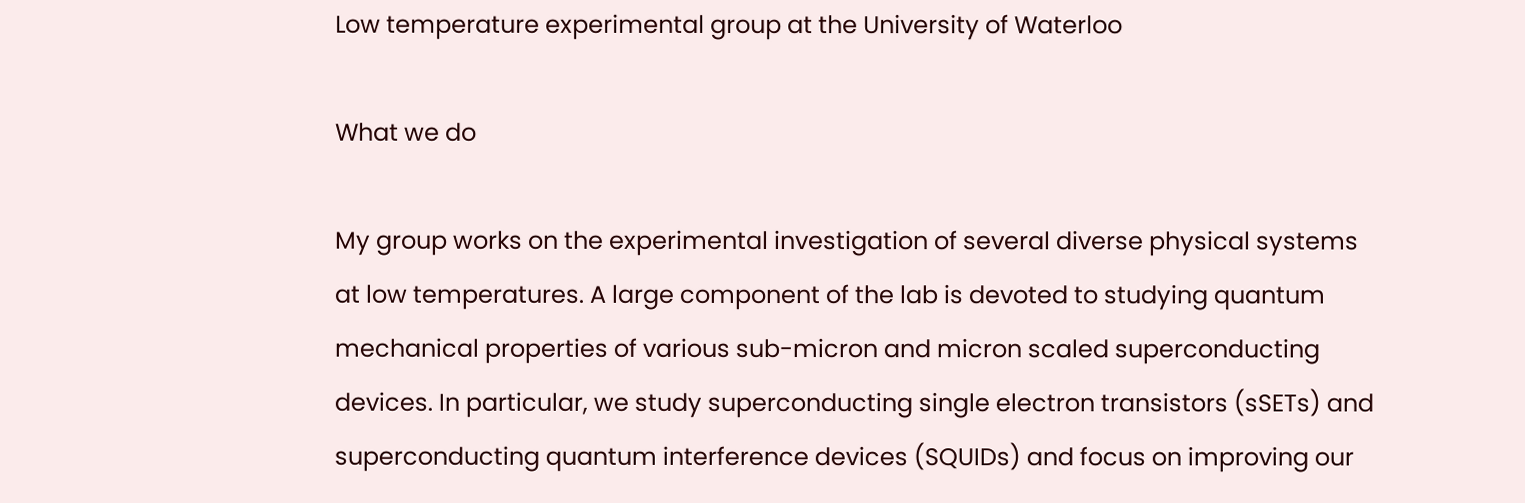Low temperature experimental group at the University of Waterloo

What we do

My group works on the experimental investigation of several diverse physical systems at low temperatures. A large component of the lab is devoted to studying quantum mechanical properties of various sub-micron and micron scaled superconducting devices. In particular, we study superconducting single electron transistors (sSETs) and superconducting quantum interference devices (SQUIDs) and focus on improving our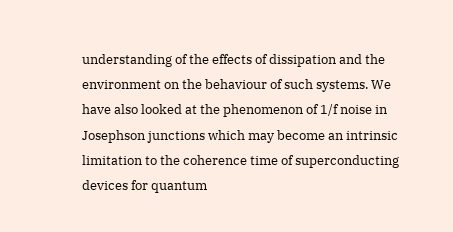understanding of the effects of dissipation and the environment on the behaviour of such systems. We have also looked at the phenomenon of 1/f noise in Josephson junctions which may become an intrinsic limitation to the coherence time of superconducting devices for quantum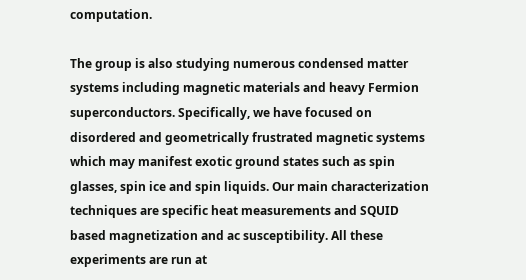computation.

The group is also studying numerous condensed matter systems including magnetic materials and heavy Fermion superconductors. Specifically, we have focused on disordered and geometrically frustrated magnetic systems which may manifest exotic ground states such as spin glasses, spin ice and spin liquids. Our main characterization techniques are specific heat measurements and SQUID based magnetization and ac susceptibility. All these experiments are run at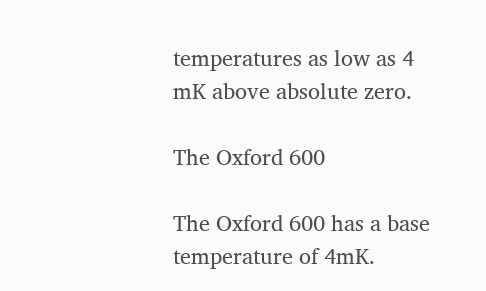temperatures as low as 4 mK above absolute zero.

The Oxford 600

The Oxford 600 has a base temperature of 4mK.